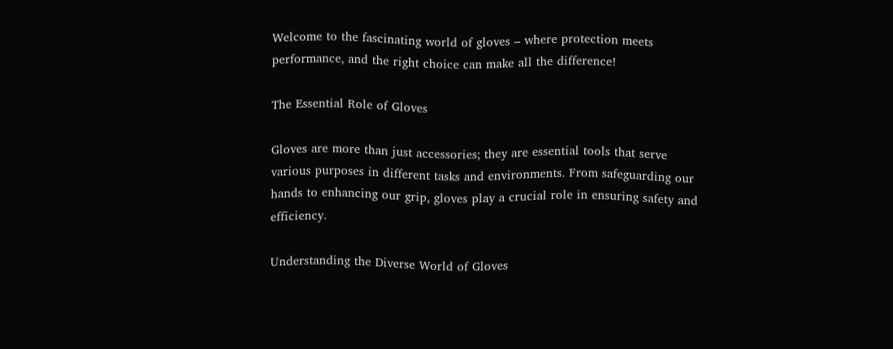Welcome to the fascinating world of gloves – where protection meets performance, and the right choice can make all the difference!

The Essential Role of Gloves

Gloves are more than just accessories; they are essential tools that serve various purposes in different tasks and environments. From safeguarding our hands to enhancing our grip, gloves play a crucial role in ensuring safety and efficiency.

Understanding the Diverse World of Gloves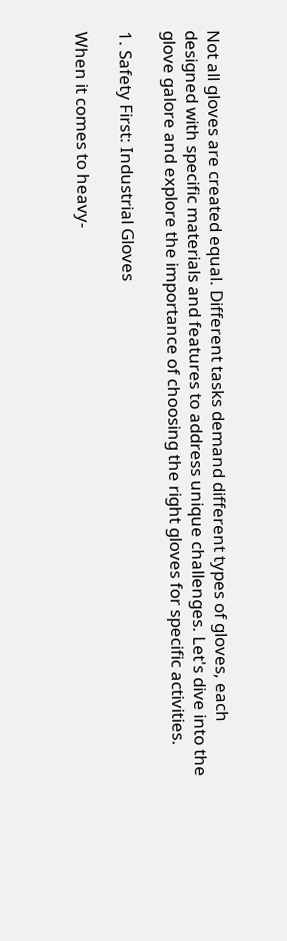Not all gloves are created equal. Different tasks demand different types of gloves, each designed with specific materials and features to address unique challenges. Let's dive into the glove galore and explore the importance of choosing the right gloves for specific activities.

1. Safety First: Industrial Gloves

When it comes to heavy-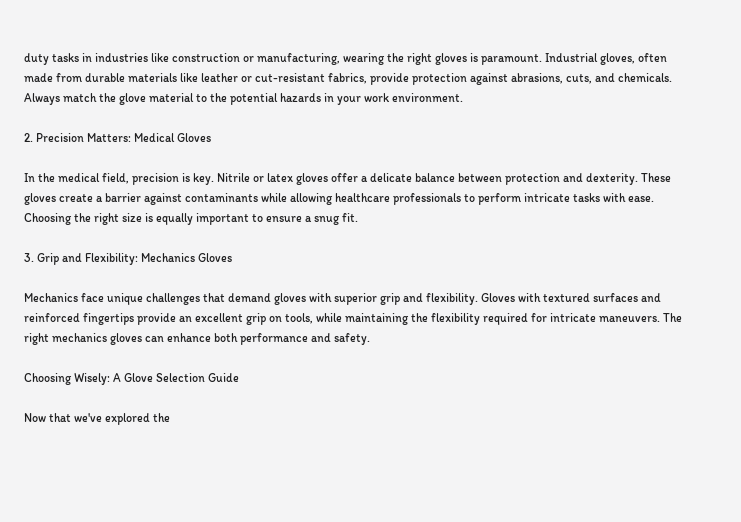duty tasks in industries like construction or manufacturing, wearing the right gloves is paramount. Industrial gloves, often made from durable materials like leather or cut-resistant fabrics, provide protection against abrasions, cuts, and chemicals. Always match the glove material to the potential hazards in your work environment.

2. Precision Matters: Medical Gloves

In the medical field, precision is key. Nitrile or latex gloves offer a delicate balance between protection and dexterity. These gloves create a barrier against contaminants while allowing healthcare professionals to perform intricate tasks with ease. Choosing the right size is equally important to ensure a snug fit.

3. Grip and Flexibility: Mechanics Gloves

Mechanics face unique challenges that demand gloves with superior grip and flexibility. Gloves with textured surfaces and reinforced fingertips provide an excellent grip on tools, while maintaining the flexibility required for intricate maneuvers. The right mechanics gloves can enhance both performance and safety.

Choosing Wisely: A Glove Selection Guide

Now that we've explored the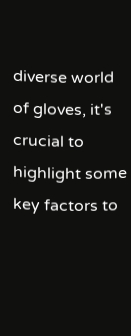diverse world of gloves, it's crucial to highlight some key factors to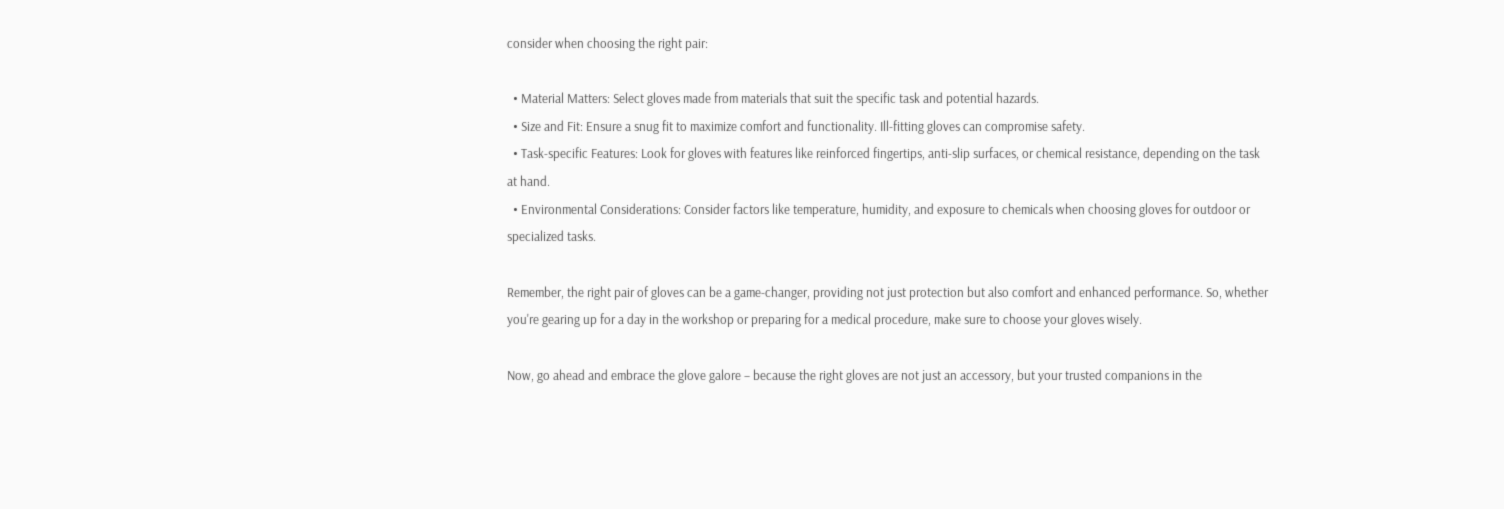consider when choosing the right pair:

  • Material Matters: Select gloves made from materials that suit the specific task and potential hazards.
  • Size and Fit: Ensure a snug fit to maximize comfort and functionality. Ill-fitting gloves can compromise safety.
  • Task-specific Features: Look for gloves with features like reinforced fingertips, anti-slip surfaces, or chemical resistance, depending on the task at hand.
  • Environmental Considerations: Consider factors like temperature, humidity, and exposure to chemicals when choosing gloves for outdoor or specialized tasks.

Remember, the right pair of gloves can be a game-changer, providing not just protection but also comfort and enhanced performance. So, whether you're gearing up for a day in the workshop or preparing for a medical procedure, make sure to choose your gloves wisely.

Now, go ahead and embrace the glove galore – because the right gloves are not just an accessory, but your trusted companions in the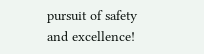pursuit of safety and excellence!